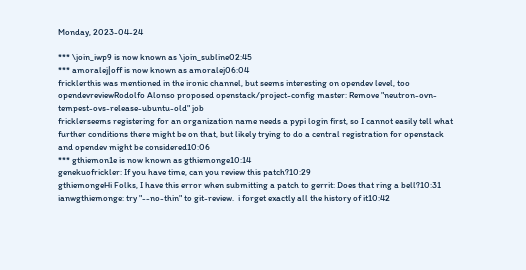Monday, 2023-04-24

*** \join_iwp9 is now known as \join_subline02:45
*** amoralej|off is now known as amoralej06:04
fricklerthis was mentioned in the ironic channel, but seems interesting on opendev level, too
opendevreviewRodolfo Alonso proposed openstack/project-config master: Remove "neutron-ovn-tempest-ovs-release-ubuntu-old" job
fricklerseems registering for an organization name needs a pypi login first, so I cannot easily tell what further conditions there might be on that, but likely trying to do a central registration for openstack and opendev might be considered10:06
*** gthiemon1e is now known as gthiemonge10:14
genekuofrickler: If you have time, can you review this patch?10:29
gthiemongeHi Folks, I have this error when submitting a patch to gerrit: Does that ring a bell?10:31
ianwgthiemonge: try "--no-thin" to git-review.  i forget exactly all the history of it10:42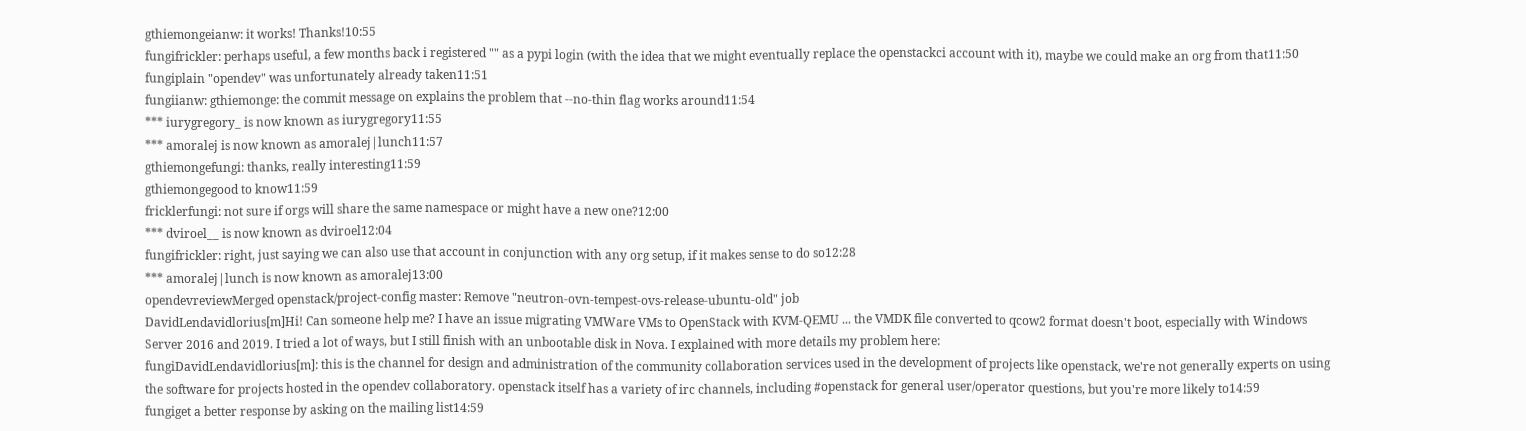gthiemongeianw: it works! Thanks!10:55
fungifrickler: perhaps useful, a few months back i registered "" as a pypi login (with the idea that we might eventually replace the openstackci account with it), maybe we could make an org from that11:50
fungiplain "opendev" was unfortunately already taken11:51
fungiianw: gthiemonge: the commit message on explains the problem that --no-thin flag works around11:54
*** iurygregory_ is now known as iurygregory11:55
*** amoralej is now known as amoralej|lunch11:57
gthiemongefungi: thanks, really interesting11:59
gthiemongegood to know11:59
fricklerfungi: not sure if orgs will share the same namespace or might have a new one?12:00
*** dviroel__ is now known as dviroel12:04
fungifrickler: right, just saying we can also use that account in conjunction with any org setup, if it makes sense to do so12:28
*** amoralej|lunch is now known as amoralej13:00
opendevreviewMerged openstack/project-config master: Remove "neutron-ovn-tempest-ovs-release-ubuntu-old" job
DavidLendavidlorius[m]Hi! Can someone help me? I have an issue migrating VMWare VMs to OpenStack with KVM-QEMU ... the VMDK file converted to qcow2 format doesn't boot, especially with Windows Server 2016 and 2019. I tried a lot of ways, but I still finish with an unbootable disk in Nova. I explained with more details my problem here:
fungiDavidLendavidlorius[m]: this is the channel for design and administration of the community collaboration services used in the development of projects like openstack, we're not generally experts on using the software for projects hosted in the opendev collaboratory. openstack itself has a variety of irc channels, including #openstack for general user/operator questions, but you're more likely to14:59
fungiget a better response by asking on the mailing list14:59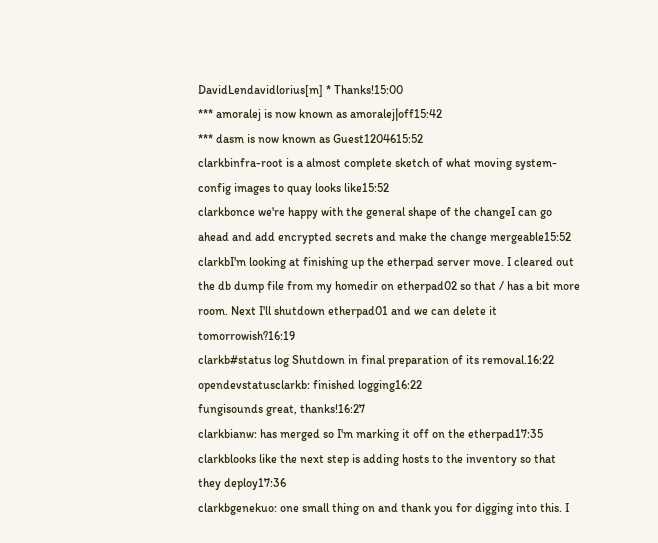DavidLendavidlorius[m] * Thanks!15:00
*** amoralej is now known as amoralej|off15:42
*** dasm is now known as Guest1204615:52
clarkbinfra-root is a almost complete sketch of what moving system-config images to quay looks like15:52
clarkbonce we're happy with the general shape of the changeI can go ahead and add encrypted secrets and make the change mergeable15:52
clarkbI'm looking at finishing up the etherpad server move. I cleared out the db dump file from my homedir on etherpad02 so that / has a bit more room. Next I'll shutdown etherpad01 and we can delete it tomorrowish?16:19
clarkb#status log Shutdown in final preparation of its removal.16:22
opendevstatusclarkb: finished logging16:22
fungisounds great, thanks!16:27
clarkbianw: has merged so I'm marking it off on the etherpad17:35
clarkblooks like the next step is adding hosts to the inventory so that they deploy17:36
clarkbgenekuo: one small thing on and thank you for digging into this. I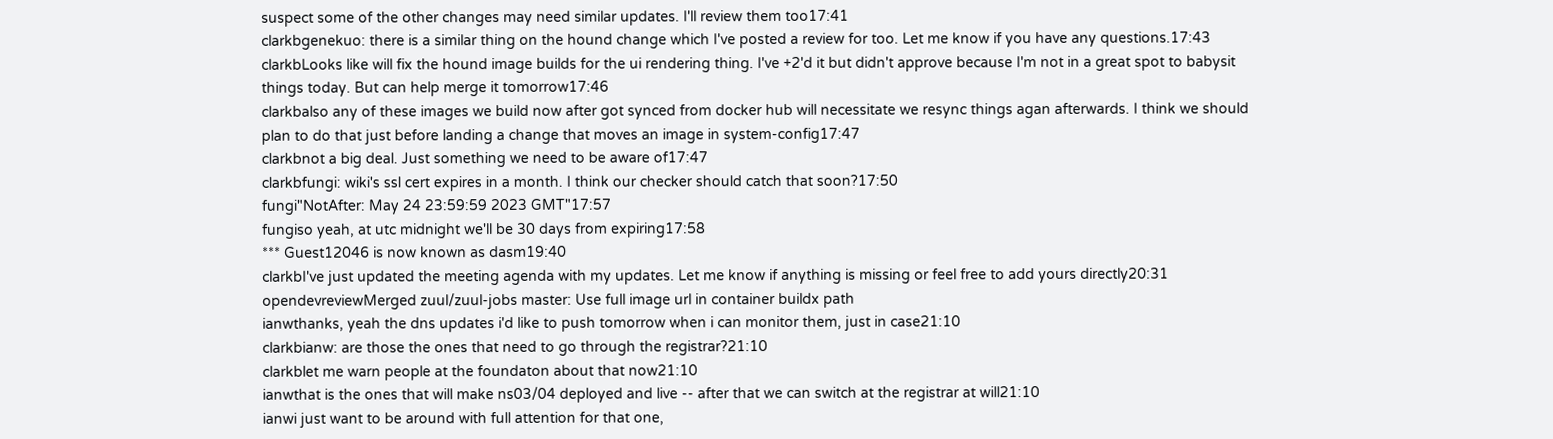suspect some of the other changes may need similar updates. I'll review them too17:41
clarkbgenekuo: there is a similar thing on the hound change which I've posted a review for too. Let me know if you have any questions.17:43
clarkbLooks like will fix the hound image builds for the ui rendering thing. I've +2'd it but didn't approve because I'm not in a great spot to babysit things today. But can help merge it tomorrow17:46
clarkbalso any of these images we build now after got synced from docker hub will necessitate we resync things agan afterwards. I think we should plan to do that just before landing a change that moves an image in system-config17:47
clarkbnot a big deal. Just something we need to be aware of17:47
clarkbfungi: wiki's ssl cert expires in a month. I think our checker should catch that soon?17:50
fungi"NotAfter: May 24 23:59:59 2023 GMT"17:57
fungiso yeah, at utc midnight we'll be 30 days from expiring17:58
*** Guest12046 is now known as dasm19:40
clarkbI've just updated the meeting agenda with my updates. Let me know if anything is missing or feel free to add yours directly20:31
opendevreviewMerged zuul/zuul-jobs master: Use full image url in container buildx path
ianwthanks, yeah the dns updates i'd like to push tomorrow when i can monitor them, just in case21:10
clarkbianw: are those the ones that need to go through the registrar?21:10
clarkblet me warn people at the foundaton about that now21:10
ianwthat is the ones that will make ns03/04 deployed and live -- after that we can switch at the registrar at will21:10
ianwi just want to be around with full attention for that one,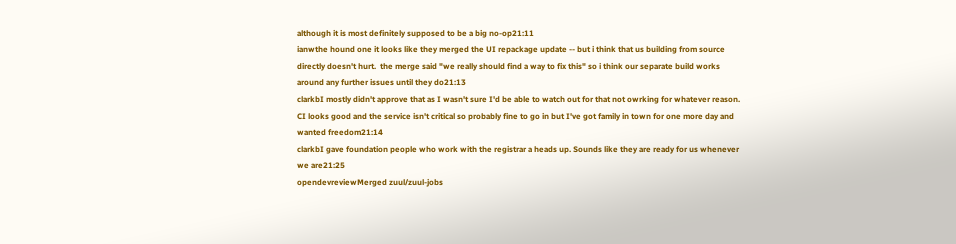although it is most definitely supposed to be a big no-op21:11
ianwthe hound one it looks like they merged the UI repackage update -- but i think that us building from source directly doesn't hurt.  the merge said "we really should find a way to fix this" so i think our separate build works around any further issues until they do21:13
clarkbI mostly didn't approve that as I wasn't sure I'd be able to watch out for that not owrking for whatever reason. CI looks good and the service isn't critical so probably fine to go in but I've got family in town for one more day and wanted freedom21:14
clarkbI gave foundation people who work with the registrar a heads up. Sounds like they are ready for us whenever we are21:25
opendevreviewMerged zuul/zuul-jobs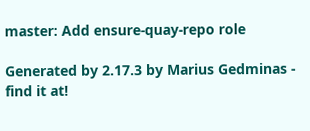master: Add ensure-quay-repo role

Generated by 2.17.3 by Marius Gedminas - find it at!